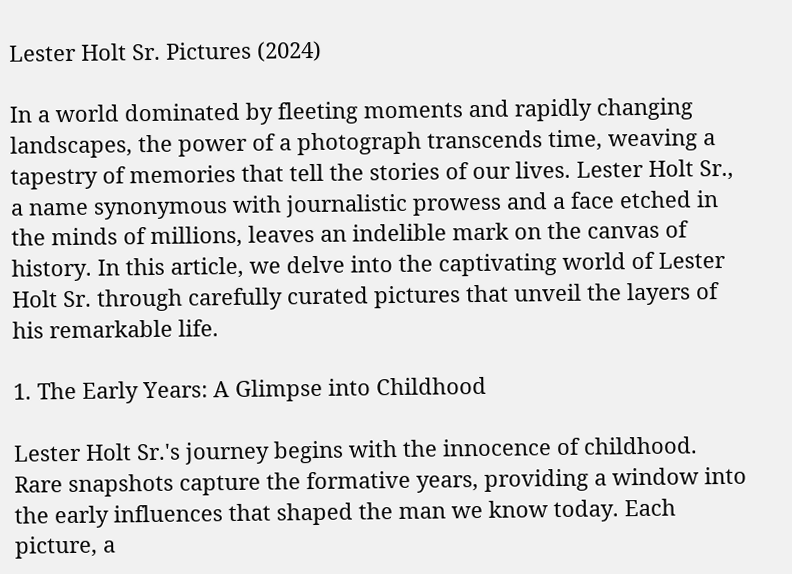Lester Holt Sr. Pictures (2024)

In a world dominated by fleeting moments and rapidly changing landscapes, the power of a photograph transcends time, weaving a tapestry of memories that tell the stories of our lives. Lester Holt Sr., a name synonymous with journalistic prowess and a face etched in the minds of millions, leaves an indelible mark on the canvas of history. In this article, we delve into the captivating world of Lester Holt Sr. through carefully curated pictures that unveil the layers of his remarkable life.

1. The Early Years: A Glimpse into Childhood

Lester Holt Sr.'s journey begins with the innocence of childhood. Rare snapshots capture the formative years, providing a window into the early influences that shaped the man we know today. Each picture, a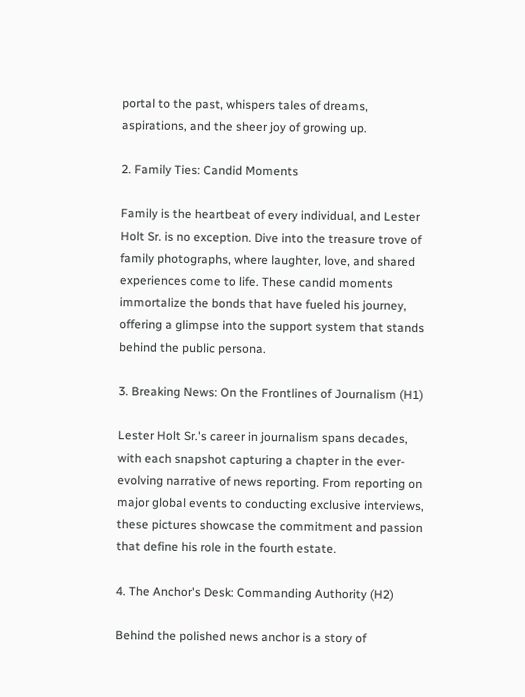portal to the past, whispers tales of dreams, aspirations, and the sheer joy of growing up.

2. Family Ties: Candid Moments

Family is the heartbeat of every individual, and Lester Holt Sr. is no exception. Dive into the treasure trove of family photographs, where laughter, love, and shared experiences come to life. These candid moments immortalize the bonds that have fueled his journey, offering a glimpse into the support system that stands behind the public persona.

3. Breaking News: On the Frontlines of Journalism (H1)

Lester Holt Sr.'s career in journalism spans decades, with each snapshot capturing a chapter in the ever-evolving narrative of news reporting. From reporting on major global events to conducting exclusive interviews, these pictures showcase the commitment and passion that define his role in the fourth estate.

4. The Anchor's Desk: Commanding Authority (H2)

Behind the polished news anchor is a story of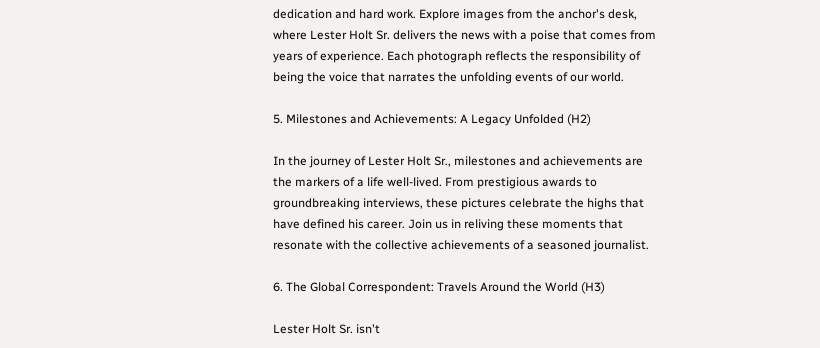dedication and hard work. Explore images from the anchor's desk, where Lester Holt Sr. delivers the news with a poise that comes from years of experience. Each photograph reflects the responsibility of being the voice that narrates the unfolding events of our world.

5. Milestones and Achievements: A Legacy Unfolded (H2)

In the journey of Lester Holt Sr., milestones and achievements are the markers of a life well-lived. From prestigious awards to groundbreaking interviews, these pictures celebrate the highs that have defined his career. Join us in reliving these moments that resonate with the collective achievements of a seasoned journalist.

6. The Global Correspondent: Travels Around the World (H3)

Lester Holt Sr. isn't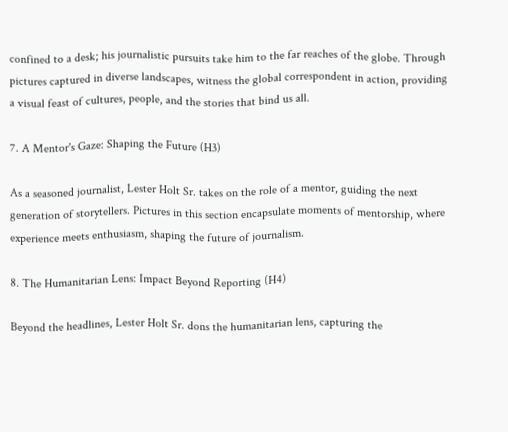confined to a desk; his journalistic pursuits take him to the far reaches of the globe. Through pictures captured in diverse landscapes, witness the global correspondent in action, providing a visual feast of cultures, people, and the stories that bind us all.

7. A Mentor's Gaze: Shaping the Future (H3)

As a seasoned journalist, Lester Holt Sr. takes on the role of a mentor, guiding the next generation of storytellers. Pictures in this section encapsulate moments of mentorship, where experience meets enthusiasm, shaping the future of journalism.

8. The Humanitarian Lens: Impact Beyond Reporting (H4)

Beyond the headlines, Lester Holt Sr. dons the humanitarian lens, capturing the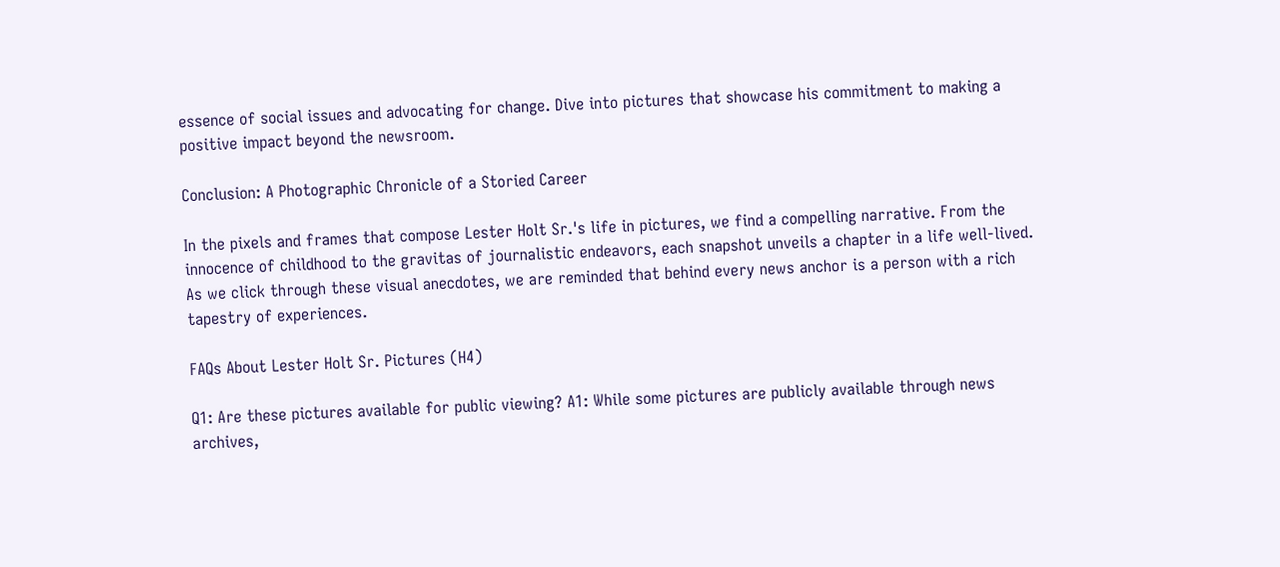essence of social issues and advocating for change. Dive into pictures that showcase his commitment to making a positive impact beyond the newsroom.

Conclusion: A Photographic Chronicle of a Storied Career

In the pixels and frames that compose Lester Holt Sr.'s life in pictures, we find a compelling narrative. From the innocence of childhood to the gravitas of journalistic endeavors, each snapshot unveils a chapter in a life well-lived. As we click through these visual anecdotes, we are reminded that behind every news anchor is a person with a rich tapestry of experiences.

FAQs About Lester Holt Sr. Pictures (H4)

Q1: Are these pictures available for public viewing? A1: While some pictures are publicly available through news archives,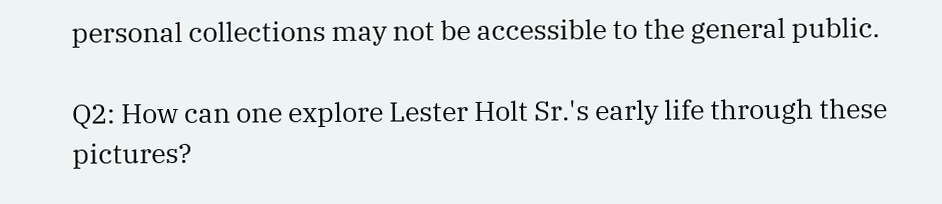personal collections may not be accessible to the general public.

Q2: How can one explore Lester Holt Sr.'s early life through these pictures?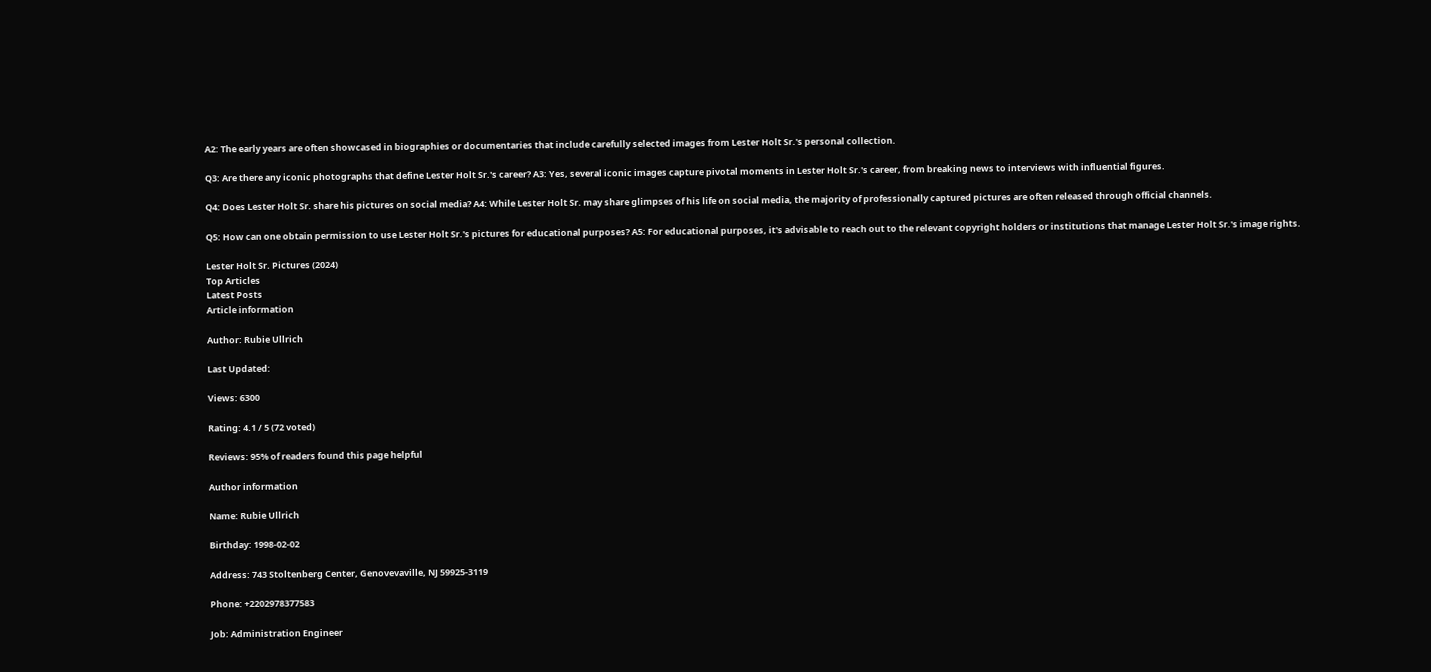A2: The early years are often showcased in biographies or documentaries that include carefully selected images from Lester Holt Sr.'s personal collection.

Q3: Are there any iconic photographs that define Lester Holt Sr.'s career? A3: Yes, several iconic images capture pivotal moments in Lester Holt Sr.'s career, from breaking news to interviews with influential figures.

Q4: Does Lester Holt Sr. share his pictures on social media? A4: While Lester Holt Sr. may share glimpses of his life on social media, the majority of professionally captured pictures are often released through official channels.

Q5: How can one obtain permission to use Lester Holt Sr.'s pictures for educational purposes? A5: For educational purposes, it's advisable to reach out to the relevant copyright holders or institutions that manage Lester Holt Sr.'s image rights.

Lester Holt Sr. Pictures (2024)
Top Articles
Latest Posts
Article information

Author: Rubie Ullrich

Last Updated:

Views: 6300

Rating: 4.1 / 5 (72 voted)

Reviews: 95% of readers found this page helpful

Author information

Name: Rubie Ullrich

Birthday: 1998-02-02

Address: 743 Stoltenberg Center, Genovevaville, NJ 59925-3119

Phone: +2202978377583

Job: Administration Engineer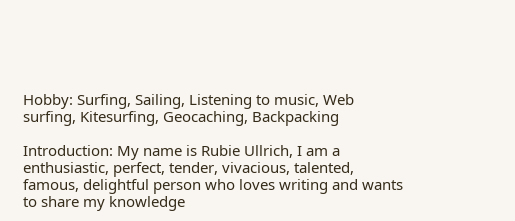Hobby: Surfing, Sailing, Listening to music, Web surfing, Kitesurfing, Geocaching, Backpacking

Introduction: My name is Rubie Ullrich, I am a enthusiastic, perfect, tender, vivacious, talented, famous, delightful person who loves writing and wants to share my knowledge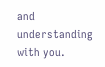and understanding with you.